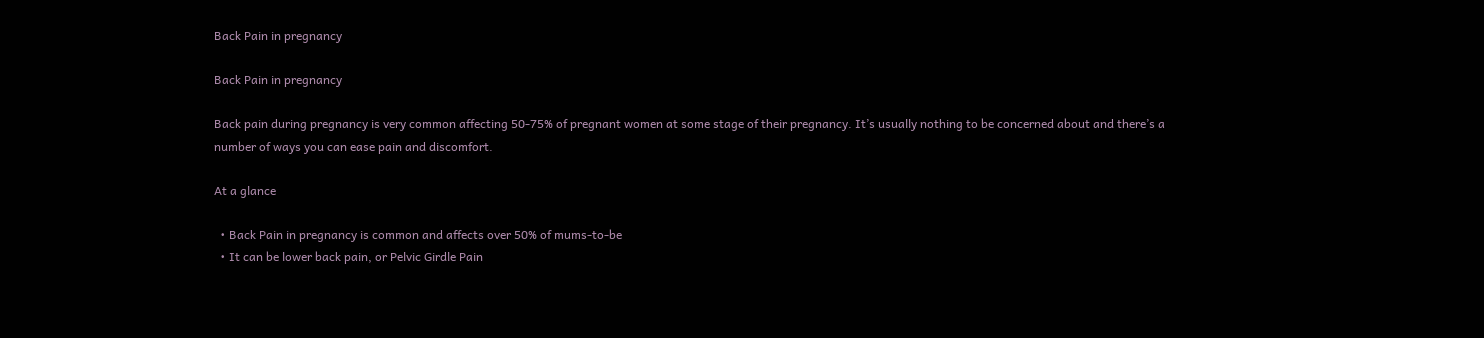Back Pain in pregnancy

Back Pain in pregnancy

Back pain during pregnancy is very common affecting 50-75% of pregnant women at some stage of their pregnancy. It’s usually nothing to be concerned about and there’s a number of ways you can ease pain and discomfort.

At a glance

  • Back Pain in pregnancy is common and affects over 50% of mums-to-be
  • It can be lower back pain, or Pelvic Girdle Pain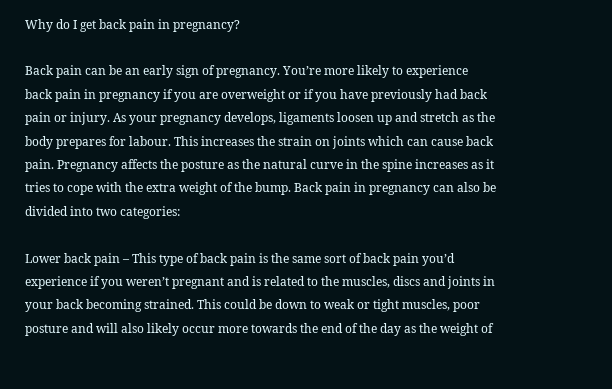Why do I get back pain in pregnancy?

Back pain can be an early sign of pregnancy. You’re more likely to experience back pain in pregnancy if you are overweight or if you have previously had back pain or injury. As your pregnancy develops, ligaments loosen up and stretch as the body prepares for labour. This increases the strain on joints which can cause back pain. Pregnancy affects the posture as the natural curve in the spine increases as it tries to cope with the extra weight of the bump. Back pain in pregnancy can also be divided into two categories:

Lower back pain – This type of back pain is the same sort of back pain you’d experience if you weren’t pregnant and is related to the muscles, discs and joints in your back becoming strained. This could be down to weak or tight muscles, poor posture and will also likely occur more towards the end of the day as the weight of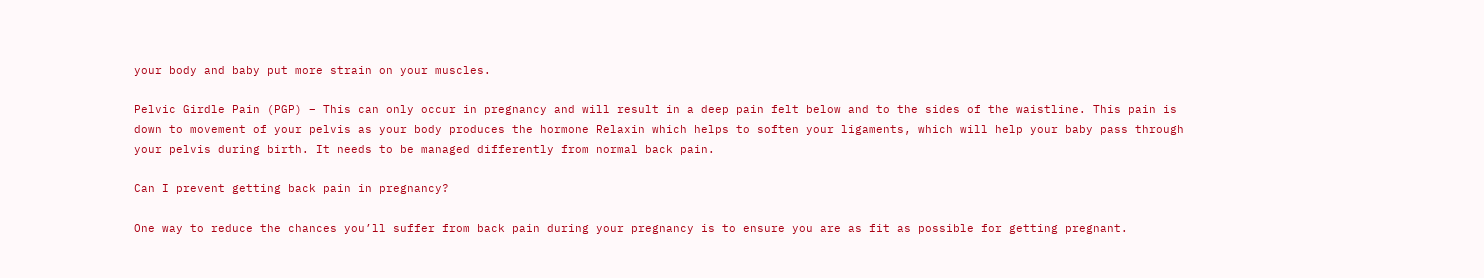your body and baby put more strain on your muscles.

Pelvic Girdle Pain (PGP) – This can only occur in pregnancy and will result in a deep pain felt below and to the sides of the waistline. This pain is down to movement of your pelvis as your body produces the hormone Relaxin which helps to soften your ligaments, which will help your baby pass through your pelvis during birth. It needs to be managed differently from normal back pain.

Can I prevent getting back pain in pregnancy?

One way to reduce the chances you’ll suffer from back pain during your pregnancy is to ensure you are as fit as possible for getting pregnant.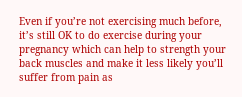Even if you’re not exercising much before, it’s still OK to do exercise during your pregnancy which can help to strength your back muscles and make it less likely you’ll suffer from pain as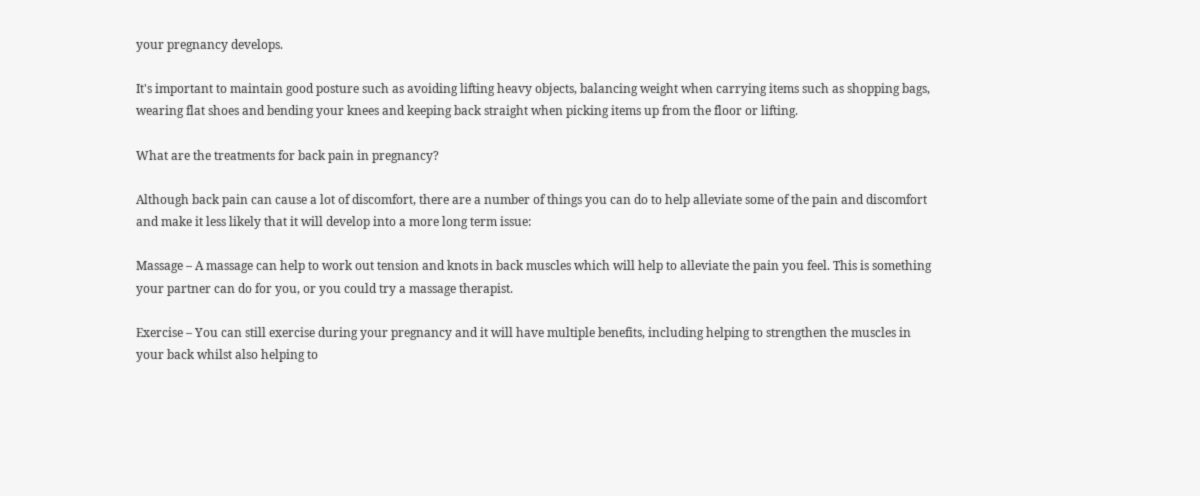your pregnancy develops.

It's important to maintain good posture such as avoiding lifting heavy objects, balancing weight when carrying items such as shopping bags, wearing flat shoes and bending your knees and keeping back straight when picking items up from the floor or lifting.

What are the treatments for back pain in pregnancy?

Although back pain can cause a lot of discomfort, there are a number of things you can do to help alleviate some of the pain and discomfort and make it less likely that it will develop into a more long term issue:

Massage – A massage can help to work out tension and knots in back muscles which will help to alleviate the pain you feel. This is something your partner can do for you, or you could try a massage therapist.

Exercise – You can still exercise during your pregnancy and it will have multiple benefits, including helping to strengthen the muscles in your back whilst also helping to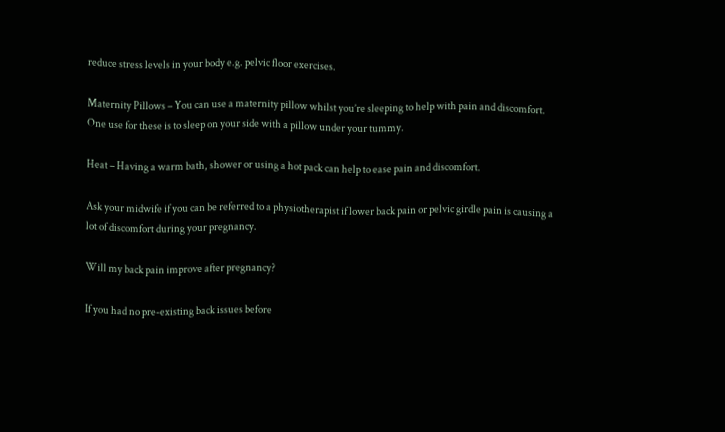reduce stress levels in your body e.g. pelvic floor exercises.

Maternity Pillows – You can use a maternity pillow whilst you’re sleeping to help with pain and discomfort. One use for these is to sleep on your side with a pillow under your tummy.

Heat – Having a warm bath, shower or using a hot pack can help to ease pain and discomfort.

Ask your midwife if you can be referred to a physiotherapist if lower back pain or pelvic girdle pain is causing a lot of discomfort during your pregnancy.

Will my back pain improve after pregnancy?

If you had no pre-existing back issues before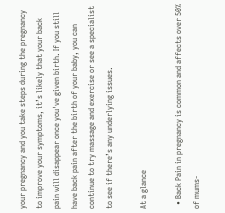your pregnancy and you take steps during the pregnancy to improve your symptoms, it’s likely that your back pain will disappear once you've given birth. If you still have back pain after the birth of your baby, you can continue to try massage and exercise or see a specialist to see if there’s any underlying issues.

At a glance

  • Back Pain in pregnancy is common and affects over 50% of mums-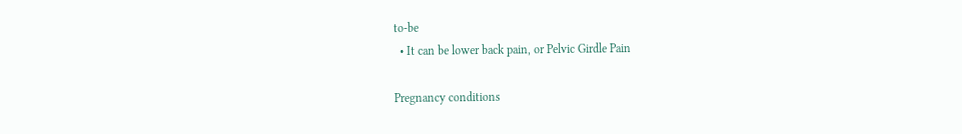to-be
  • It can be lower back pain, or Pelvic Girdle Pain

Pregnancy conditions